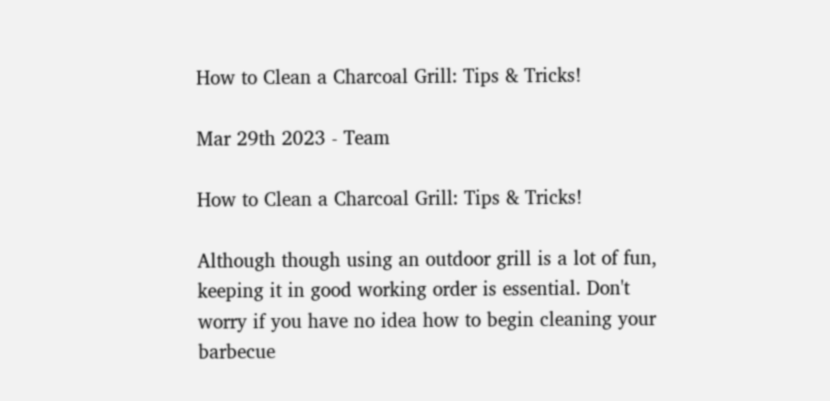How to Clean a Charcoal Grill: Tips & Tricks!

Mar 29th 2023 - Team

How to Clean a Charcoal Grill: Tips & Tricks!

Although though using an outdoor grill is a lot of fun, keeping it in good working order is essential. Don't worry if you have no idea how to begin cleaning your barbecue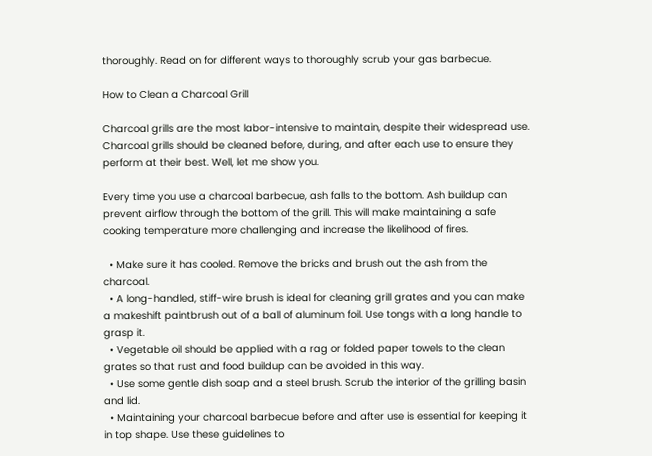thoroughly. Read on for different ways to thoroughly scrub your gas barbecue.

How to Clean a Charcoal Grill

Charcoal grills are the most labor-intensive to maintain, despite their widespread use. Charcoal grills should be cleaned before, during, and after each use to ensure they perform at their best. Well, let me show you.

Every time you use a charcoal barbecue, ash falls to the bottom. Ash buildup can prevent airflow through the bottom of the grill. This will make maintaining a safe cooking temperature more challenging and increase the likelihood of fires.

  • Make sure it has cooled. Remove the bricks and brush out the ash from the charcoal.
  • A long-handled, stiff-wire brush is ideal for cleaning grill grates and you can make a makeshift paintbrush out of a ball of aluminum foil. Use tongs with a long handle to grasp it.
  • Vegetable oil should be applied with a rag or folded paper towels to the clean grates so that rust and food buildup can be avoided in this way.
  • Use some gentle dish soap and a steel brush. Scrub the interior of the grilling basin and lid.
  • Maintaining your charcoal barbecue before and after use is essential for keeping it in top shape. Use these guidelines to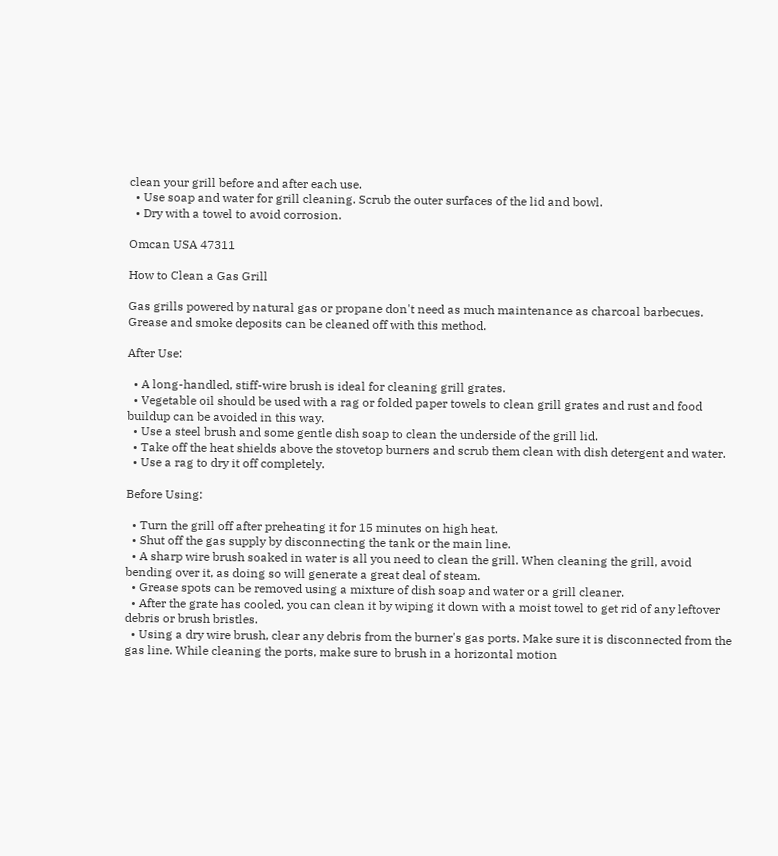clean your grill before and after each use.
  • Use soap and water for grill cleaning. Scrub the outer surfaces of the lid and bowl.
  • Dry with a towel to avoid corrosion.

Omcan USA 47311

How to Clean a Gas Grill

Gas grills powered by natural gas or propane don't need as much maintenance as charcoal barbecues. Grease and smoke deposits can be cleaned off with this method.

After Use:

  • A long-handled, stiff-wire brush is ideal for cleaning grill grates.
  • Vegetable oil should be used with a rag or folded paper towels to clean grill grates and rust and food buildup can be avoided in this way.
  • Use a steel brush and some gentle dish soap to clean the underside of the grill lid.
  • Take off the heat shields above the stovetop burners and scrub them clean with dish detergent and water.
  • Use a rag to dry it off completely.

Before Using:

  • Turn the grill off after preheating it for 15 minutes on high heat.
  • Shut off the gas supply by disconnecting the tank or the main line.
  • A sharp wire brush soaked in water is all you need to clean the grill. When cleaning the grill, avoid bending over it, as doing so will generate a great deal of steam.
  • Grease spots can be removed using a mixture of dish soap and water or a grill cleaner.
  • After the grate has cooled, you can clean it by wiping it down with a moist towel to get rid of any leftover debris or brush bristles.
  • Using a dry wire brush, clear any debris from the burner's gas ports. Make sure it is disconnected from the gas line. While cleaning the ports, make sure to brush in a horizontal motion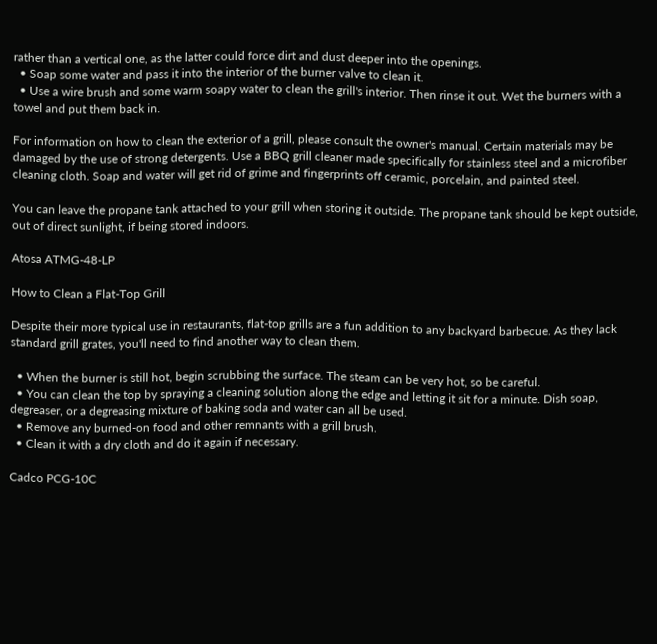rather than a vertical one, as the latter could force dirt and dust deeper into the openings.
  • Soap some water and pass it into the interior of the burner valve to clean it.
  • Use a wire brush and some warm soapy water to clean the grill's interior. Then rinse it out. Wet the burners with a towel and put them back in.

For information on how to clean the exterior of a grill, please consult the owner's manual. Certain materials may be damaged by the use of strong detergents. Use a BBQ grill cleaner made specifically for stainless steel and a microfiber cleaning cloth. Soap and water will get rid of grime and fingerprints off ceramic, porcelain, and painted steel.

You can leave the propane tank attached to your grill when storing it outside. The propane tank should be kept outside, out of direct sunlight, if being stored indoors.

Atosa ATMG-48-LP

How to Clean a Flat-Top Grill

Despite their more typical use in restaurants, flat-top grills are a fun addition to any backyard barbecue. As they lack standard grill grates, you'll need to find another way to clean them.

  • When the burner is still hot, begin scrubbing the surface. The steam can be very hot, so be careful.
  • You can clean the top by spraying a cleaning solution along the edge and letting it sit for a minute. Dish soap, degreaser, or a degreasing mixture of baking soda and water can all be used.
  • Remove any burned-on food and other remnants with a grill brush.
  • Clean it with a dry cloth and do it again if necessary.

Cadco PCG-10C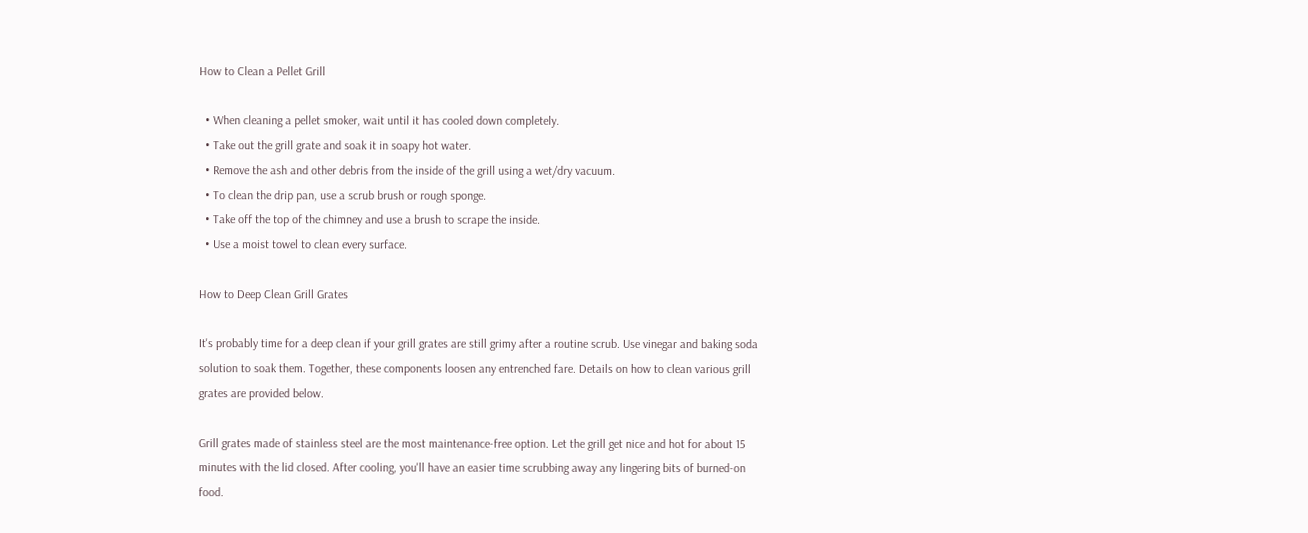How to Clean a Pellet Grill

  • When cleaning a pellet smoker, wait until it has cooled down completely.
  • Take out the grill grate and soak it in soapy hot water.
  • Remove the ash and other debris from the inside of the grill using a wet/dry vacuum.
  • To clean the drip pan, use a scrub brush or rough sponge.
  • Take off the top of the chimney and use a brush to scrape the inside.
  • Use a moist towel to clean every surface.

How to Deep Clean Grill Grates

It's probably time for a deep clean if your grill grates are still grimy after a routine scrub. Use vinegar and baking soda solution to soak them. Together, these components loosen any entrenched fare. Details on how to clean various grill grates are provided below.

Grill grates made of stainless steel are the most maintenance-free option. Let the grill get nice and hot for about 15 minutes with the lid closed. After cooling, you'll have an easier time scrubbing away any lingering bits of burned-on food.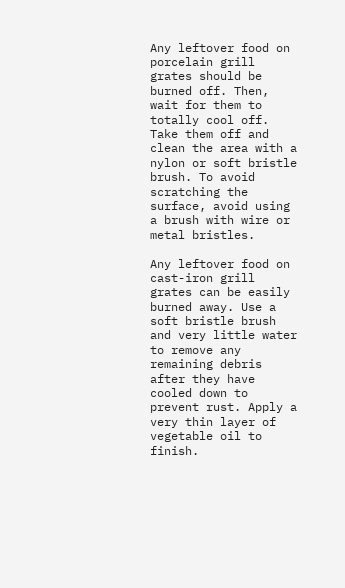Any leftover food on porcelain grill grates should be burned off. Then, wait for them to totally cool off. Take them off and clean the area with a nylon or soft bristle brush. To avoid scratching the surface, avoid using a brush with wire or metal bristles.

Any leftover food on cast-iron grill grates can be easily burned away. Use a soft bristle brush and very little water to remove any remaining debris after they have cooled down to prevent rust. Apply a very thin layer of vegetable oil to finish.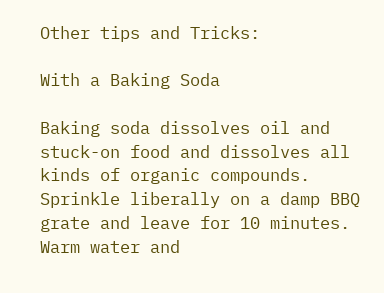Other tips and Tricks:

With a Baking Soda

Baking soda dissolves oil and stuck-on food and dissolves all kinds of organic compounds. Sprinkle liberally on a damp BBQ grate and leave for 10 minutes. Warm water and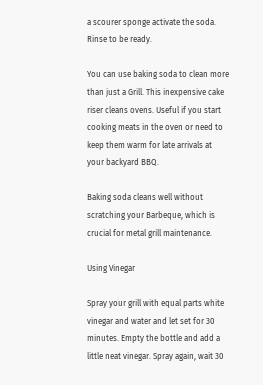a scourer sponge activate the soda. Rinse to be ready.

You can use baking soda to clean more than just a Grill. This inexpensive cake riser cleans ovens. Useful if you start cooking meats in the oven or need to keep them warm for late arrivals at your backyard BBQ.

Baking soda cleans well without scratching your Barbeque, which is crucial for metal grill maintenance.

Using Vinegar

Spray your grill with equal parts white vinegar and water and let set for 30 minutes. Empty the bottle and add a little neat vinegar. Spray again, wait 30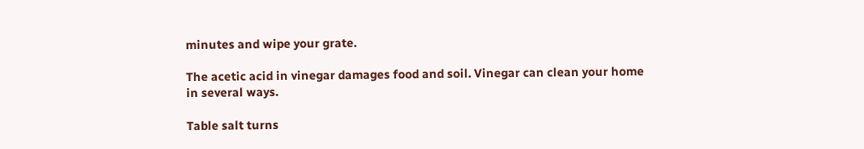minutes and wipe your grate.

The acetic acid in vinegar damages food and soil. Vinegar can clean your home in several ways.

Table salt turns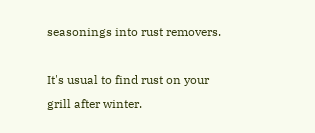seasonings into rust removers.

It's usual to find rust on your grill after winter.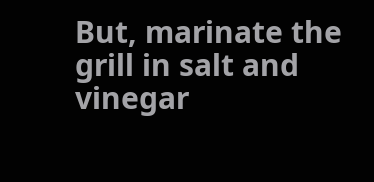But, marinate the grill in salt and vinegar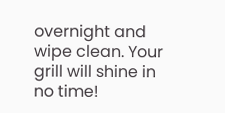overnight and wipe clean. Your grill will shine in no time!